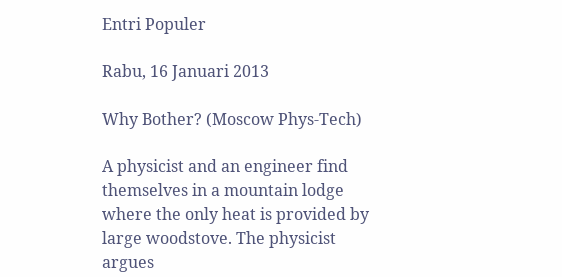Entri Populer

Rabu, 16 Januari 2013

Why Bother? (Moscow Phys-Tech)

A physicist and an engineer find themselves in a mountain lodge where the only heat is provided by large woodstove. The physicist argues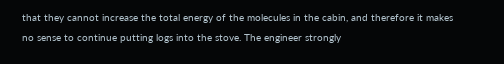that they cannot increase the total energy of the molecules in the cabin, and therefore it makes no sense to continue putting logs into the stove. The engineer strongly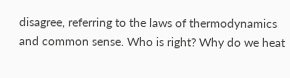disagree, referring to the laws of thermodynamics and common sense. Who is right? Why do we heat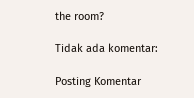the room?

Tidak ada komentar:

Posting Komentar